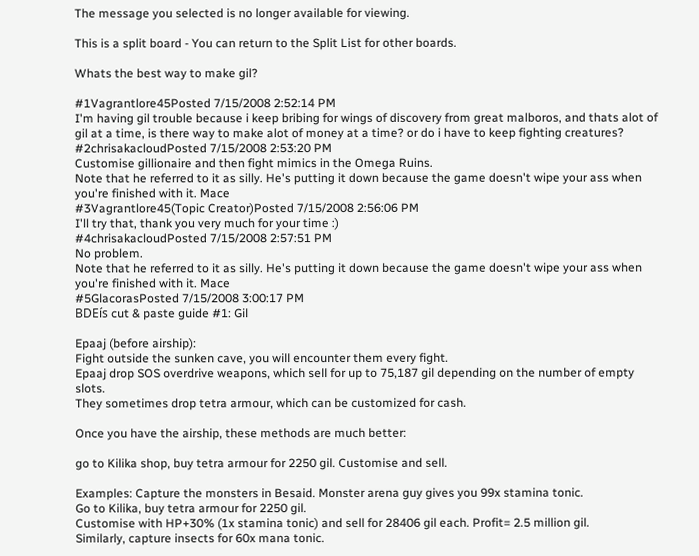The message you selected is no longer available for viewing.

This is a split board - You can return to the Split List for other boards.

Whats the best way to make gil?

#1Vagrantlore45Posted 7/15/2008 2:52:14 PM
I'm having gil trouble because i keep bribing for wings of discovery from great malboros, and thats alot of gil at a time, is there way to make alot of money at a time? or do i have to keep fighting creatures?
#2chrisakacloudPosted 7/15/2008 2:53:20 PM
Customise gillionaire and then fight mimics in the Omega Ruins.
Note that he referred to it as silly. He's putting it down because the game doesn't wipe your ass when you're finished with it. Mace
#3Vagrantlore45(Topic Creator)Posted 7/15/2008 2:56:06 PM
I'll try that, thank you very much for your time :)
#4chrisakacloudPosted 7/15/2008 2:57:51 PM
No problem.
Note that he referred to it as silly. He's putting it down because the game doesn't wipe your ass when you're finished with it. Mace
#5GlacorasPosted 7/15/2008 3:00:17 PM
BDEís cut & paste guide #1: Gil

Epaaj (before airship):
Fight outside the sunken cave, you will encounter them every fight.
Epaaj drop SOS overdrive weapons, which sell for up to 75,187 gil depending on the number of empty slots.
They sometimes drop tetra armour, which can be customized for cash.

Once you have the airship, these methods are much better:

go to Kilika shop, buy tetra armour for 2250 gil. Customise and sell.

Examples: Capture the monsters in Besaid. Monster arena guy gives you 99x stamina tonic.
Go to Kilika, buy tetra armour for 2250 gil.
Customise with HP+30% (1x stamina tonic) and sell for 28406 gil each. Profit= 2.5 million gil.
Similarly, capture insects for 60x mana tonic.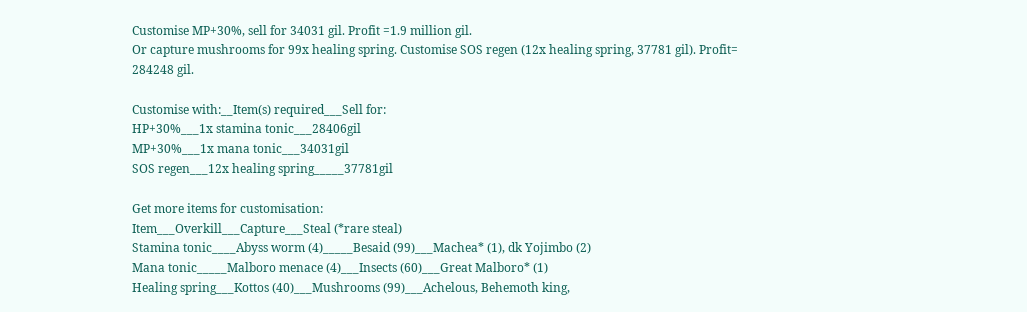Customise MP+30%, sell for 34031 gil. Profit =1.9 million gil.
Or capture mushrooms for 99x healing spring. Customise SOS regen (12x healing spring, 37781 gil). Profit= 284248 gil.

Customise with:__Item(s) required___Sell for:
HP+30%___1x stamina tonic___28406gil
MP+30%___1x mana tonic___34031gil
SOS regen___12x healing spring_____37781gil

Get more items for customisation:
Item___Overkill___Capture___Steal (*rare steal)
Stamina tonic____Abyss worm (4)_____Besaid (99)___Machea* (1), dk Yojimbo (2)
Mana tonic_____Malboro menace (4)___Insects (60)___Great Malboro* (1)
Healing spring___Kottos (40)___Mushrooms (99)___Achelous, Behemoth king,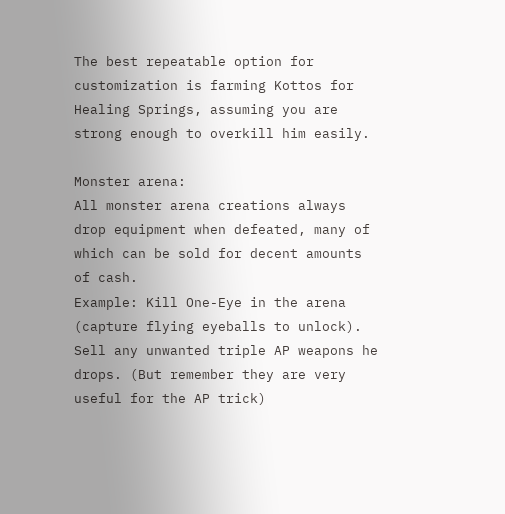The best repeatable option for customization is farming Kottos for Healing Springs, assuming you are strong enough to overkill him easily.

Monster arena:
All monster arena creations always drop equipment when defeated, many of which can be sold for decent amounts of cash.
Example: Kill One-Eye in the arena (capture flying eyeballs to unlock). Sell any unwanted triple AP weapons he drops. (But remember they are very useful for the AP trick)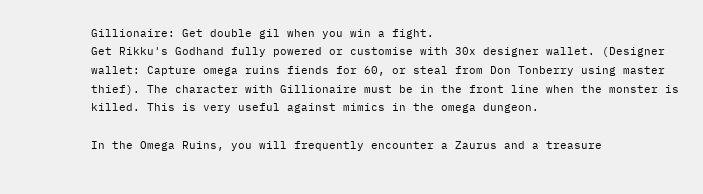Gillionaire: Get double gil when you win a fight.
Get Rikku's Godhand fully powered or customise with 30x designer wallet. (Designer wallet: Capture omega ruins fiends for 60, or steal from Don Tonberry using master thief). The character with Gillionaire must be in the front line when the monster is killed. This is very useful against mimics in the omega dungeon.

In the Omega Ruins, you will frequently encounter a Zaurus and a treasure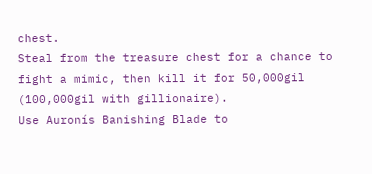chest.
Steal from the treasure chest for a chance to fight a mimic, then kill it for 50,000gil (100,000gil with gillionaire).
Use Auronís Banishing Blade to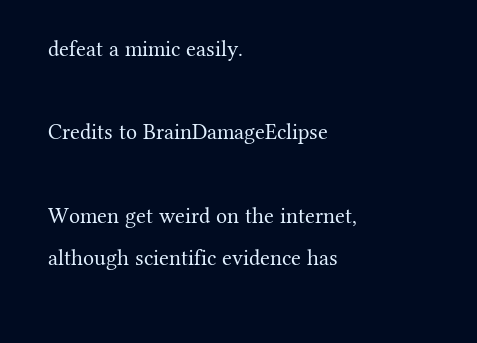defeat a mimic easily.

Credits to BrainDamageEclipse

Women get weird on the internet, although scientific evidence has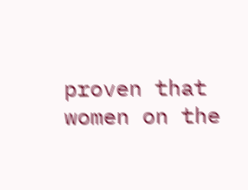proven that women on the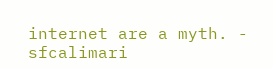internet are a myth. - sfcalimari